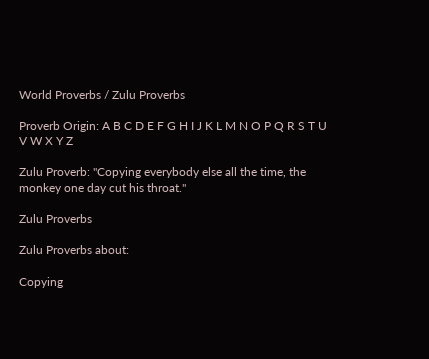World Proverbs / Zulu Proverbs

Proverb Origin: A B C D E F G H I J K L M N O P Q R S T U V W X Y Z

Zulu Proverb: "Copying everybody else all the time, the monkey one day cut his throat."

Zulu Proverbs

Zulu Proverbs about:

Copying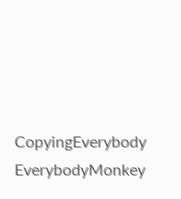CopyingEverybody EverybodyMonkey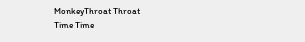MonkeyThroat Throat
Time Time